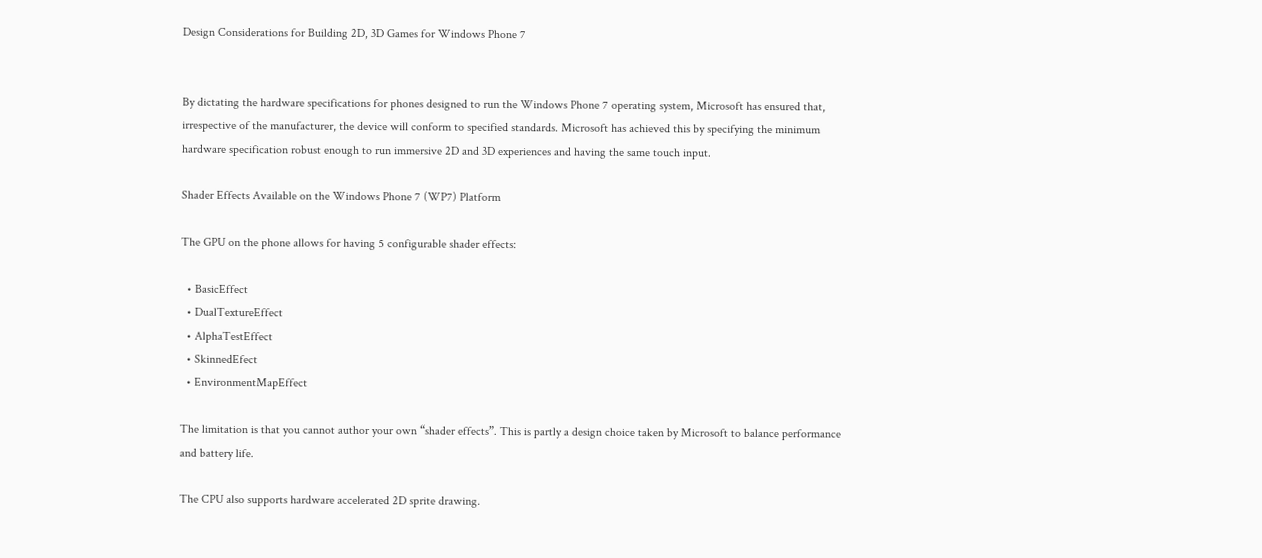Design Considerations for Building 2D, 3D Games for Windows Phone 7


By dictating the hardware specifications for phones designed to run the Windows Phone 7 operating system, Microsoft has ensured that, irrespective of the manufacturer, the device will conform to specified standards. Microsoft has achieved this by specifying the minimum hardware specification robust enough to run immersive 2D and 3D experiences and having the same touch input.

Shader Effects Available on the Windows Phone 7 (WP7) Platform

The GPU on the phone allows for having 5 configurable shader effects:

  • BasicEffect
  • DualTextureEffect
  • AlphaTestEffect
  • SkinnedEfect
  • EnvironmentMapEffect

The limitation is that you cannot author your own “shader effects”. This is partly a design choice taken by Microsoft to balance performance and battery life.

The CPU also supports hardware accelerated 2D sprite drawing.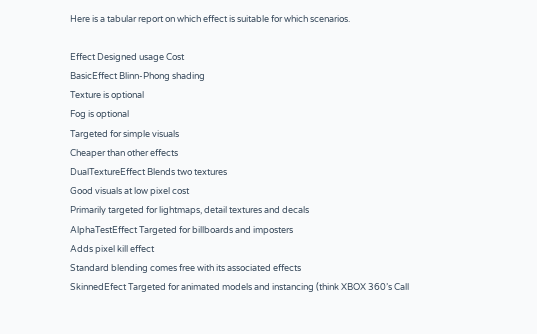Here is a tabular report on which effect is suitable for which scenarios.

Effect Designed usage Cost
BasicEffect Blinn-Phong shading
Texture is optional
Fog is optional
Targeted for simple visuals
Cheaper than other effects
DualTextureEffect Blends two textures
Good visuals at low pixel cost
Primarily targeted for lightmaps, detail textures and decals
AlphaTestEffect Targeted for billboards and imposters
Adds pixel kill effect
Standard blending comes free with its associated effects
SkinnedEfect Targeted for animated models and instancing (think XBOX 360’s Call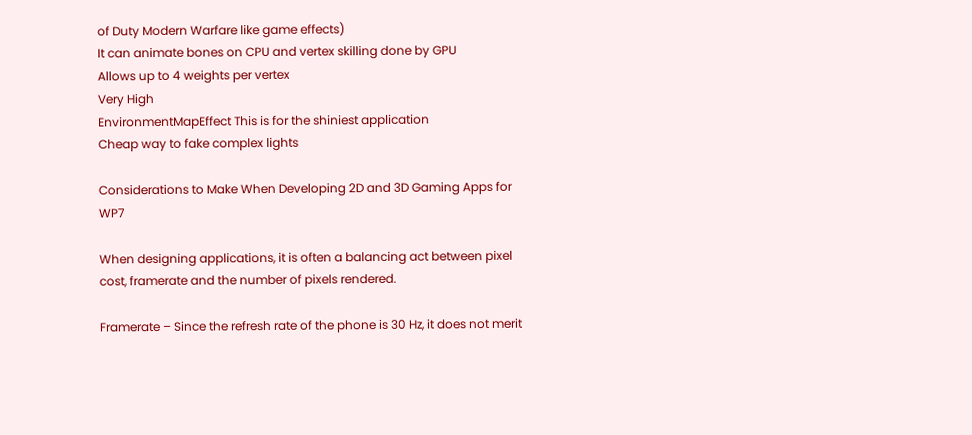of Duty Modern Warfare like game effects)
It can animate bones on CPU and vertex skilling done by GPU
Allows up to 4 weights per vertex
Very High
EnvironmentMapEffect This is for the shiniest application
Cheap way to fake complex lights

Considerations to Make When Developing 2D and 3D Gaming Apps for WP7

When designing applications, it is often a balancing act between pixel cost, framerate and the number of pixels rendered.

Framerate – Since the refresh rate of the phone is 30 Hz, it does not merit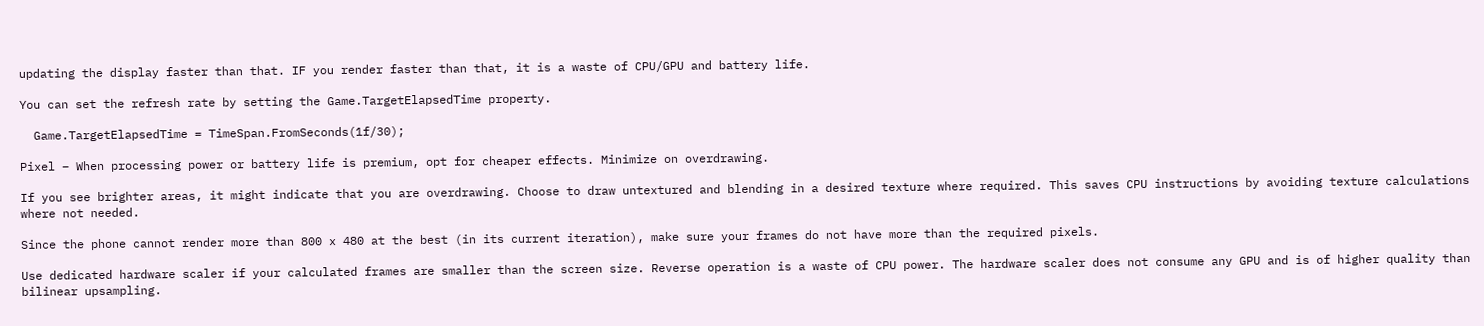updating the display faster than that. IF you render faster than that, it is a waste of CPU/GPU and battery life.

You can set the refresh rate by setting the Game.TargetElapsedTime property.

  Game.TargetElapsedTime = TimeSpan.FromSeconds(1f/30);

Pixel – When processing power or battery life is premium, opt for cheaper effects. Minimize on overdrawing.

If you see brighter areas, it might indicate that you are overdrawing. Choose to draw untextured and blending in a desired texture where required. This saves CPU instructions by avoiding texture calculations where not needed.

Since the phone cannot render more than 800 x 480 at the best (in its current iteration), make sure your frames do not have more than the required pixels.

Use dedicated hardware scaler if your calculated frames are smaller than the screen size. Reverse operation is a waste of CPU power. The hardware scaler does not consume any GPU and is of higher quality than bilinear upsampling.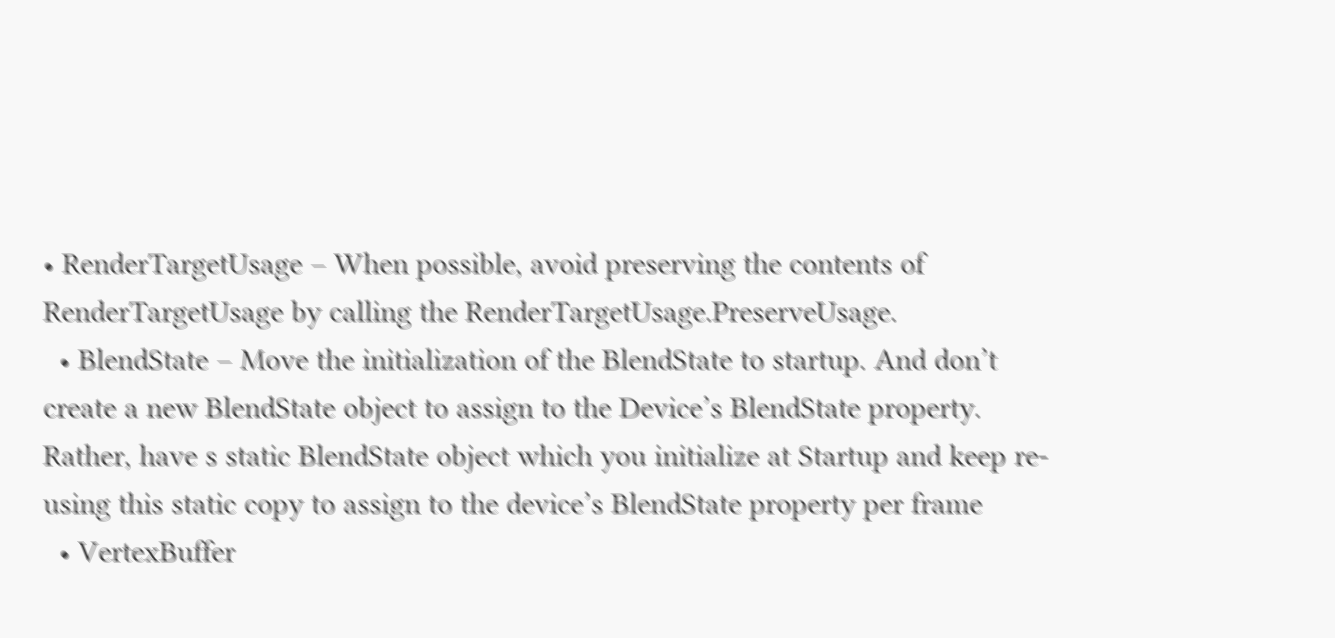• RenderTargetUsage – When possible, avoid preserving the contents of RenderTargetUsage by calling the RenderTargetUsage.PreserveUsage.
  • BlendState – Move the initialization of the BlendState to startup. And don’t create a new BlendState object to assign to the Device’s BlendState property. Rather, have s static BlendState object which you initialize at Startup and keep re-using this static copy to assign to the device’s BlendState property per frame
  • VertexBuffer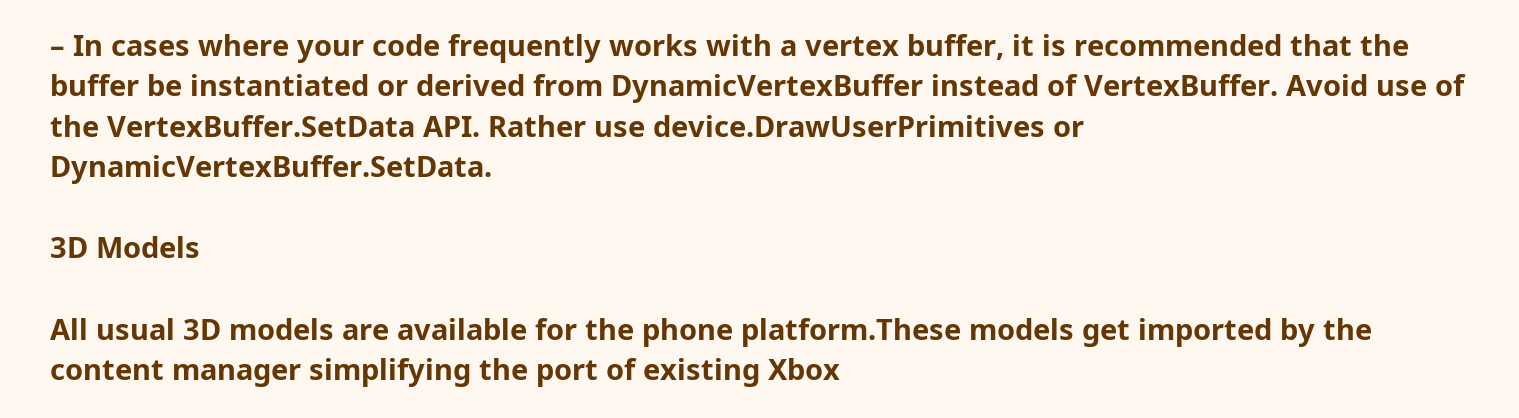– In cases where your code frequently works with a vertex buffer, it is recommended that the buffer be instantiated or derived from DynamicVertexBuffer instead of VertexBuffer. Avoid use of the VertexBuffer.SetData API. Rather use device.DrawUserPrimitives or DynamicVertexBuffer.SetData.

3D Models

All usual 3D models are available for the phone platform.These models get imported by the content manager simplifying the port of existing Xbox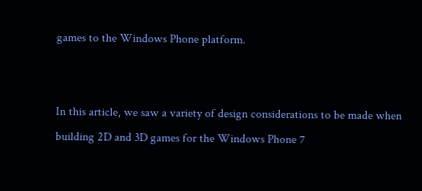games to the Windows Phone platform.


In this article, we saw a variety of design considerations to be made when building 2D and 3D games for the Windows Phone 7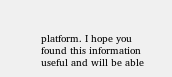platform. I hope you found this information useful and will be able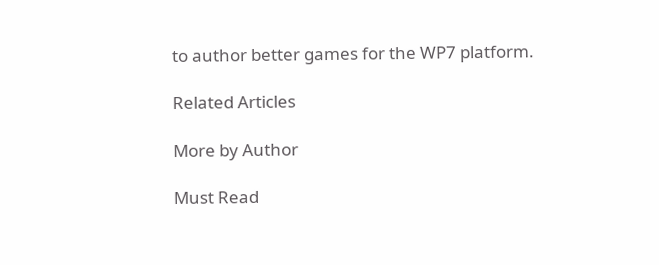to author better games for the WP7 platform.

Related Articles

More by Author

Must Read